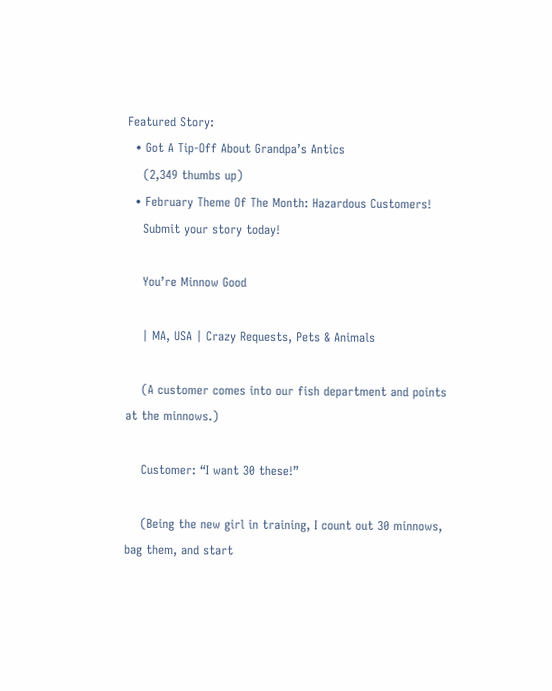Featured Story:
  • Got A Tip-Off About Grandpa’s Antics
    (2,349 thumbs up)
  • February Theme Of The Month: Hazardous Customers!
    Submit your story today!

    You’re Minnow Good

    | MA, USA | Crazy Requests, Pets & Animals

    (A customer comes into our fish department and points at the minnows.)

    Customer: “I want 30 these!”

    (Being the new girl in training, I count out 30 minnows, bag them, and start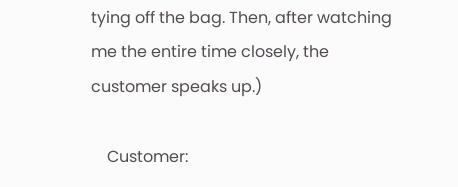tying off the bag. Then, after watching me the entire time closely, the customer speaks up.)

    Customer: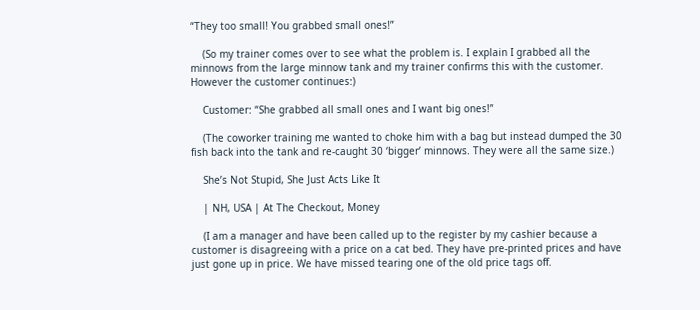“They too small! You grabbed small ones!”

    (So my trainer comes over to see what the problem is. I explain I grabbed all the minnows from the large minnow tank and my trainer confirms this with the customer. However the customer continues:)

    Customer: “She grabbed all small ones and I want big ones!”

    (The coworker training me wanted to choke him with a bag but instead dumped the 30 fish back into the tank and re-caught 30 ‘bigger’ minnows. They were all the same size.)

    She’s Not Stupid, She Just Acts Like It

    | NH, USA | At The Checkout, Money

    (I am a manager and have been called up to the register by my cashier because a customer is disagreeing with a price on a cat bed. They have pre-printed prices and have just gone up in price. We have missed tearing one of the old price tags off.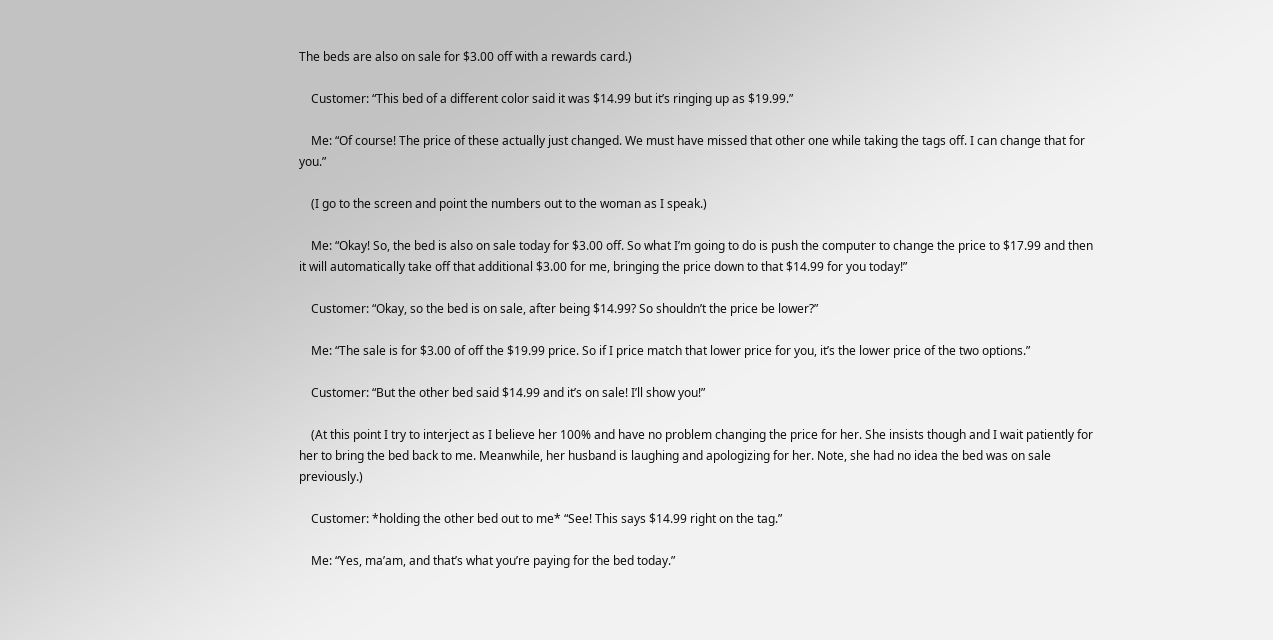The beds are also on sale for $3.00 off with a rewards card.)

    Customer: “This bed of a different color said it was $14.99 but it’s ringing up as $19.99.”

    Me: “Of course! The price of these actually just changed. We must have missed that other one while taking the tags off. I can change that for you.”

    (I go to the screen and point the numbers out to the woman as I speak.)

    Me: “Okay! So, the bed is also on sale today for $3.00 off. So what I’m going to do is push the computer to change the price to $17.99 and then it will automatically take off that additional $3.00 for me, bringing the price down to that $14.99 for you today!”

    Customer: “Okay, so the bed is on sale, after being $14.99? So shouldn’t the price be lower?”

    Me: “The sale is for $3.00 of off the $19.99 price. So if I price match that lower price for you, it’s the lower price of the two options.”

    Customer: “But the other bed said $14.99 and it’s on sale! I’ll show you!”

    (At this point I try to interject as I believe her 100% and have no problem changing the price for her. She insists though and I wait patiently for her to bring the bed back to me. Meanwhile, her husband is laughing and apologizing for her. Note, she had no idea the bed was on sale previously.)

    Customer: *holding the other bed out to me* “See! This says $14.99 right on the tag.”

    Me: “Yes, ma’am, and that’s what you’re paying for the bed today.”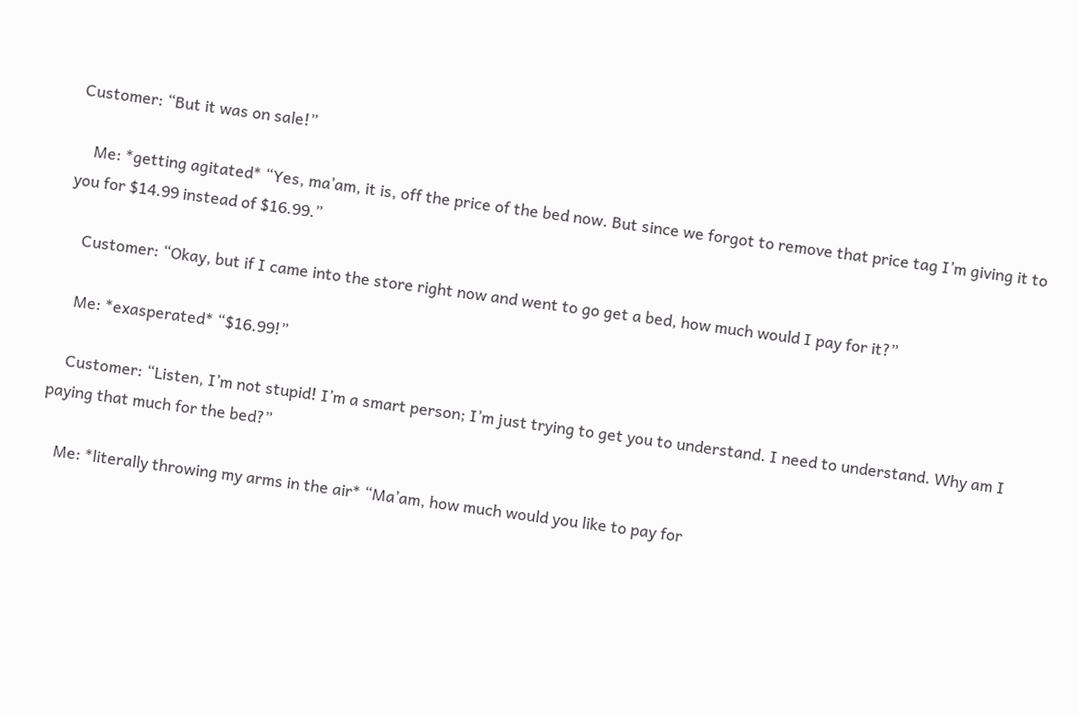Customer: “But it was on sale!”

    Me: *getting agitated* “Yes, ma’am, it is, off the price of the bed now. But since we forgot to remove that price tag I’m giving it to you for $14.99 instead of $16.99.”

    Customer: “Okay, but if I came into the store right now and went to go get a bed, how much would I pay for it?”

    Me: *exasperated* “$16.99!”

    Customer: “Listen, I’m not stupid! I’m a smart person; I’m just trying to get you to understand. I need to understand. Why am I paying that much for the bed?”

    Me: *literally throwing my arms in the air* “Ma’am, how much would you like to pay for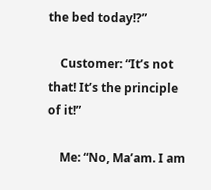the bed today!?”

    Customer: “It’s not that! It’s the principle of it!”

    Me: “No, Ma’am. I am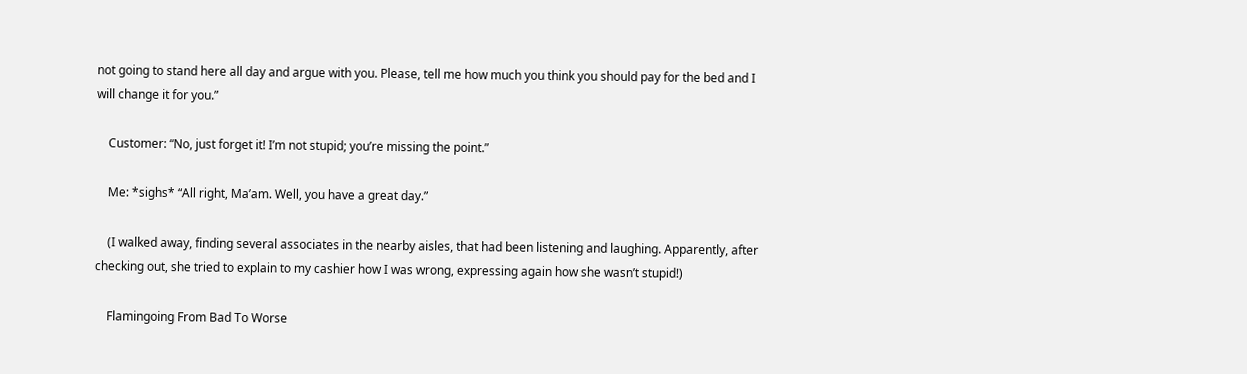not going to stand here all day and argue with you. Please, tell me how much you think you should pay for the bed and I will change it for you.”

    Customer: “No, just forget it! I’m not stupid; you’re missing the point.”

    Me: *sighs* “All right, Ma’am. Well, you have a great day.”

    (I walked away, finding several associates in the nearby aisles, that had been listening and laughing. Apparently, after checking out, she tried to explain to my cashier how I was wrong, expressing again how she wasn’t stupid!)

    Flamingoing From Bad To Worse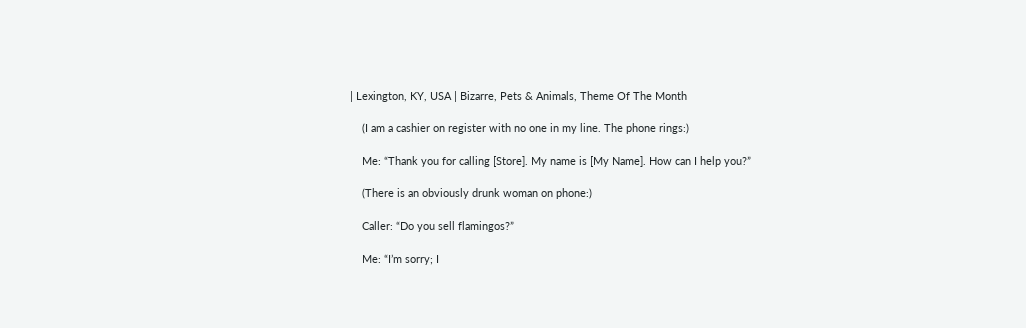| Lexington, KY, USA | Bizarre, Pets & Animals, Theme Of The Month

    (I am a cashier on register with no one in my line. The phone rings:)

    Me: “Thank you for calling [Store]. My name is [My Name]. How can I help you?”

    (There is an obviously drunk woman on phone:)

    Caller: “Do you sell flamingos?”

    Me: “I’m sorry; I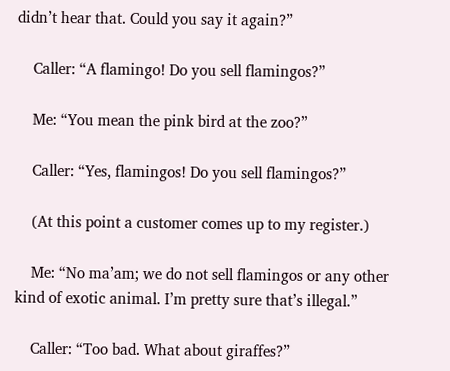didn’t hear that. Could you say it again?”

    Caller: “A flamingo! Do you sell flamingos?”

    Me: “You mean the pink bird at the zoo?”

    Caller: “Yes, flamingos! Do you sell flamingos?”

    (At this point a customer comes up to my register.)

    Me: “No ma’am; we do not sell flamingos or any other kind of exotic animal. I’m pretty sure that’s illegal.”

    Caller: “Too bad. What about giraffes?”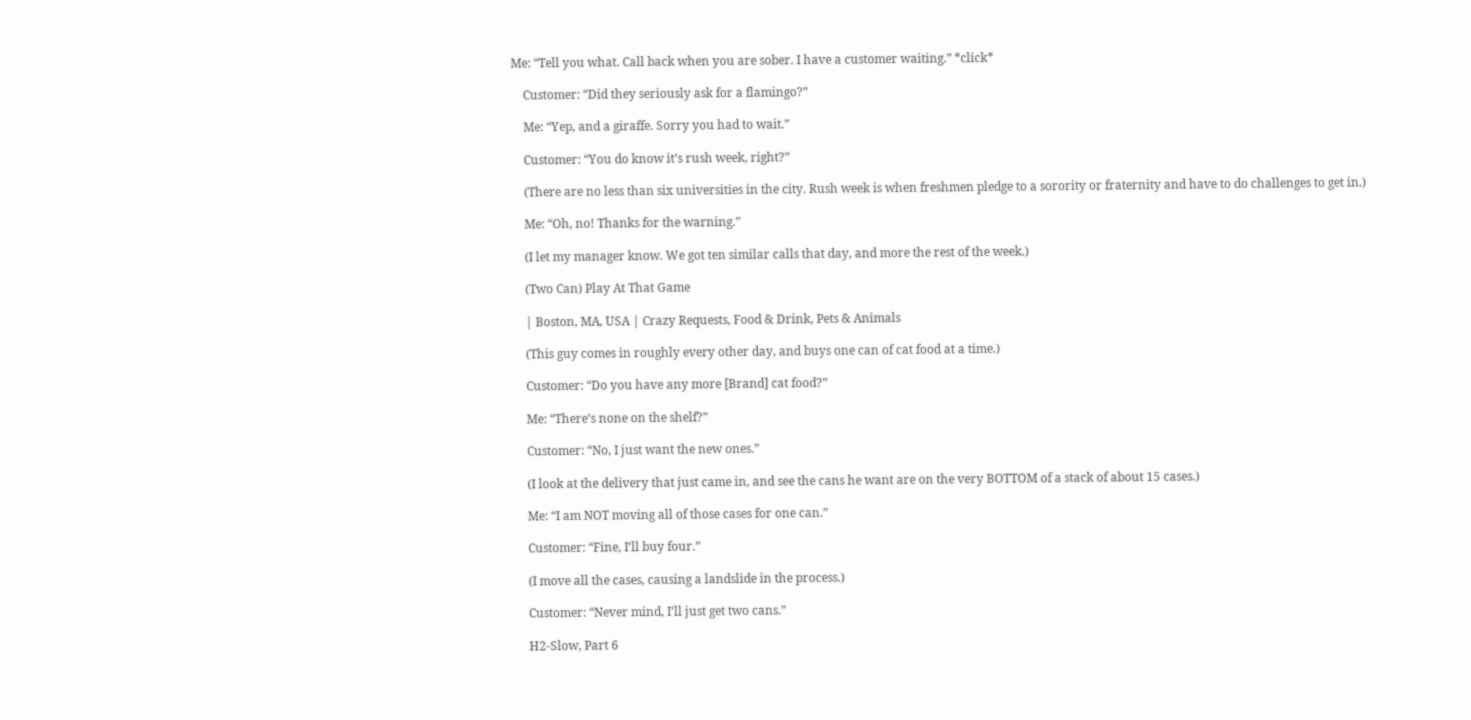Me: “Tell you what. Call back when you are sober. I have a customer waiting.” *click*

    Customer: “Did they seriously ask for a flamingo?”

    Me: “Yep, and a giraffe. Sorry you had to wait.”

    Customer: “You do know it’s rush week, right?”

    (There are no less than six universities in the city. Rush week is when freshmen pledge to a sorority or fraternity and have to do challenges to get in.)

    Me: “Oh, no! Thanks for the warning.”

    (I let my manager know. We got ten similar calls that day, and more the rest of the week.)

    (Two Can) Play At That Game

    | Boston, MA, USA | Crazy Requests, Food & Drink, Pets & Animals

    (This guy comes in roughly every other day, and buys one can of cat food at a time.)

    Customer: “Do you have any more [Brand] cat food?”

    Me: “There’s none on the shelf?”

    Customer: “No, I just want the new ones.”

    (I look at the delivery that just came in, and see the cans he want are on the very BOTTOM of a stack of about 15 cases.)

    Me: “I am NOT moving all of those cases for one can.”

    Customer: “Fine, I’ll buy four.”

    (I move all the cases, causing a landslide in the process.)

    Customer: “Never mind, I’ll just get two cans.”

    H2-Slow, Part 6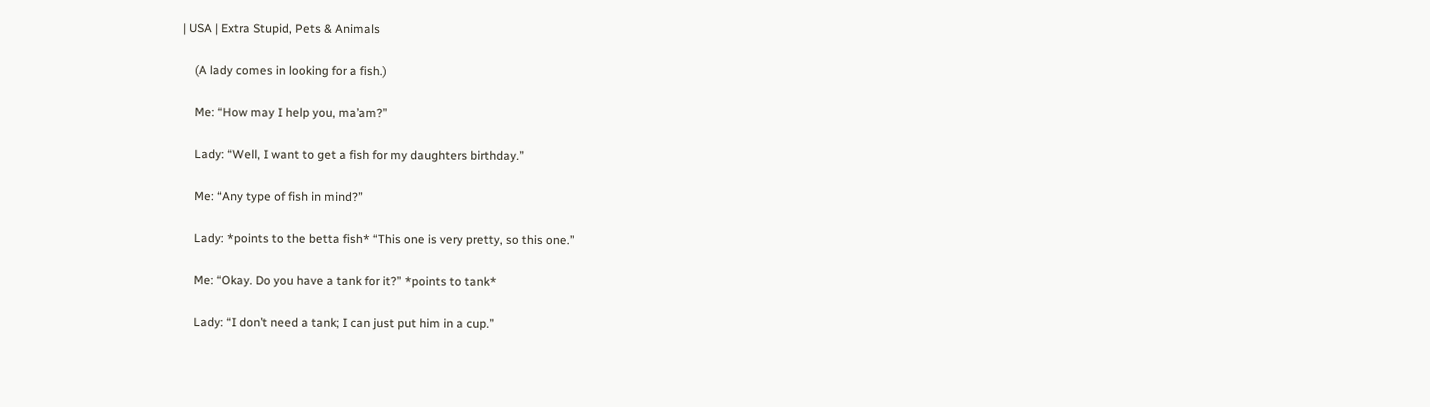| USA | Extra Stupid, Pets & Animals

    (A lady comes in looking for a fish.)

    Me: “How may I help you, ma’am?”

    Lady: “Well, I want to get a fish for my daughters birthday.”

    Me: “Any type of fish in mind?”

    Lady: *points to the betta fish* “This one is very pretty, so this one.”

    Me: “Okay. Do you have a tank for it?” *points to tank*

    Lady: “I don’t need a tank; I can just put him in a cup.”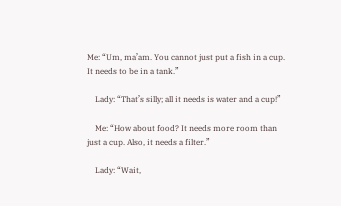Me: “Um, ma’am. You cannot just put a fish in a cup. It needs to be in a tank.”

    Lady: “That’s silly; all it needs is water and a cup!”

    Me: “How about food? It needs more room than just a cup. Also, it needs a filter.”

    Lady: “Wait,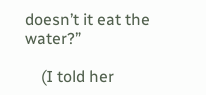doesn’t it eat the water?”

    (I told her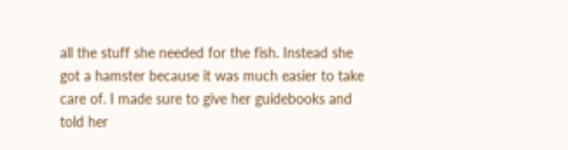all the stuff she needed for the fish. Instead she got a hamster because it was much easier to take care of. I made sure to give her guidebooks and told her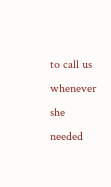to call us whenever she needed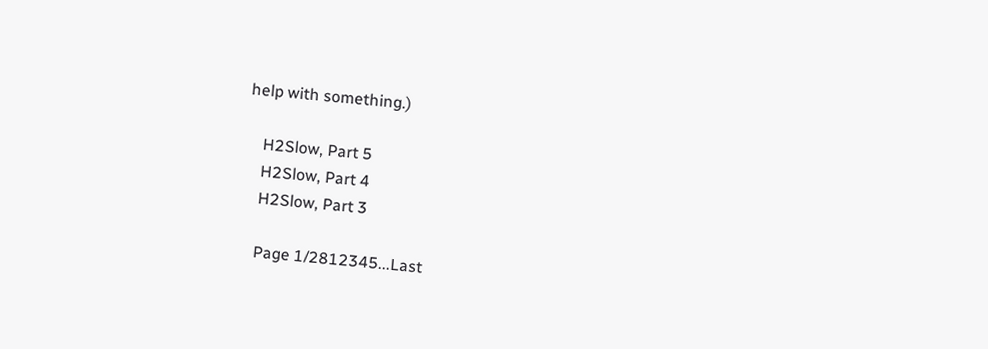help with something.)

    H2Slow, Part 5
    H2Slow, Part 4
    H2Slow, Part 3

    Page 1/2812345...Last